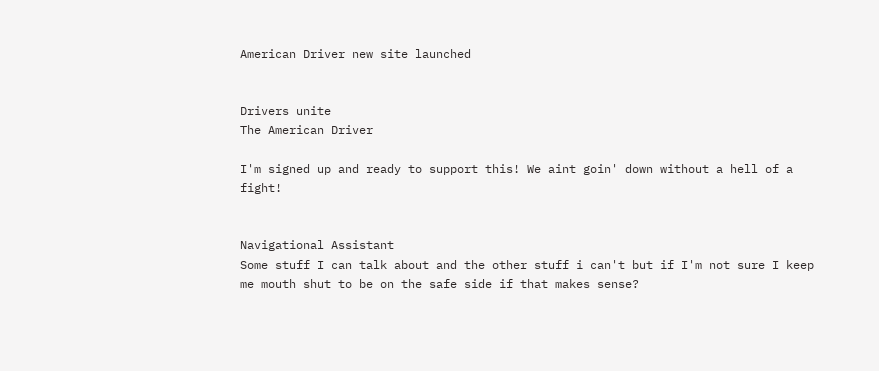American Driver new site launched


Drivers unite
The American Driver

I'm signed up and ready to support this! We aint goin' down without a hell of a fight!


Navigational Assistant
Some stuff I can talk about and the other stuff i can't but if I'm not sure I keep me mouth shut to be on the safe side if that makes sense?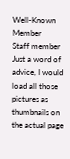Well-Known Member
Staff member
Just a word of advice, I would load all those pictures as thumbnails on the actual page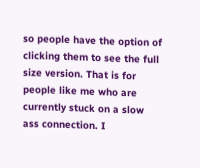so people have the option of clicking them to see the full size version. That is for people like me who are currently stuck on a slow ass connection. I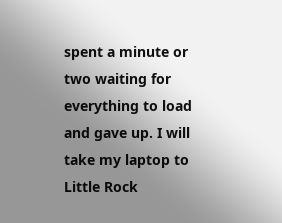spent a minute or two waiting for everything to load and gave up. I will take my laptop to Little Rock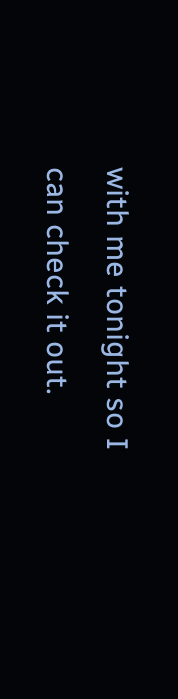with me tonight so I can check it out.